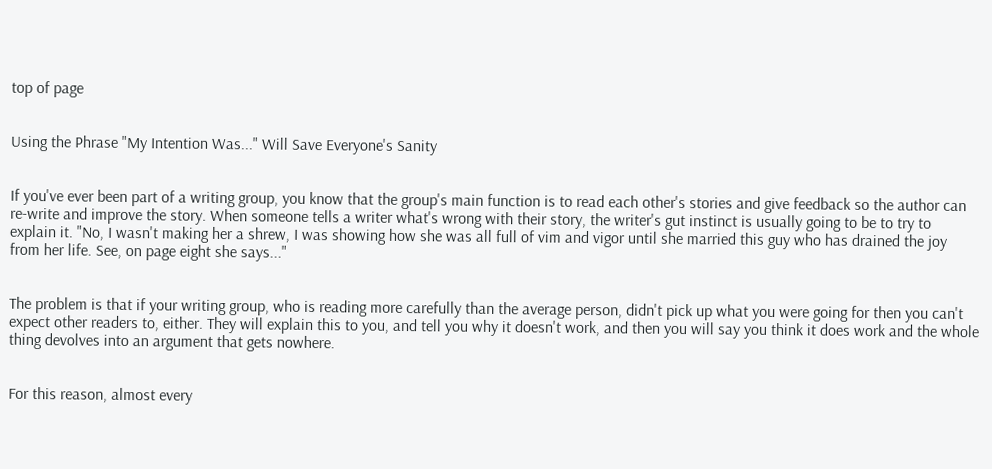top of page


Using the Phrase "My Intention Was..." Will Save Everyone's Sanity


If you've ever been part of a writing group, you know that the group's main function is to read each other's stories and give feedback so the author can re-write and improve the story. When someone tells a writer what's wrong with their story, the writer's gut instinct is usually going to be to try to explain it. "No, I wasn't making her a shrew, I was showing how she was all full of vim and vigor until she married this guy who has drained the joy from her life. See, on page eight she says..."


The problem is that if your writing group, who is reading more carefully than the average person, didn't pick up what you were going for then you can't expect other readers to, either. They will explain this to you, and tell you why it doesn't work, and then you will say you think it does work and the whole thing devolves into an argument that gets nowhere.


For this reason, almost every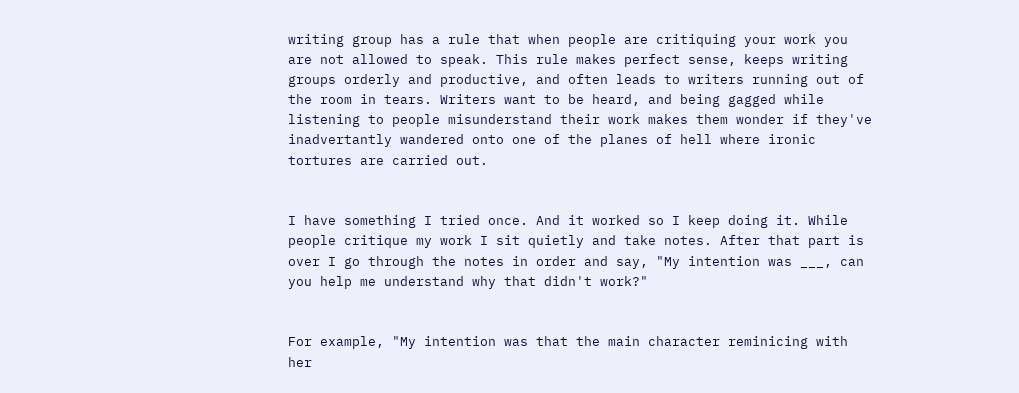writing group has a rule that when people are critiquing your work you are not allowed to speak. This rule makes perfect sense, keeps writing groups orderly and productive, and often leads to writers running out of the room in tears. Writers want to be heard, and being gagged while listening to people misunderstand their work makes them wonder if they've inadvertantly wandered onto one of the planes of hell where ironic tortures are carried out.


I have something I tried once. And it worked so I keep doing it. While people critique my work I sit quietly and take notes. After that part is over I go through the notes in order and say, "My intention was ___, can you help me understand why that didn't work?"


For example, "My intention was that the main character reminicing with her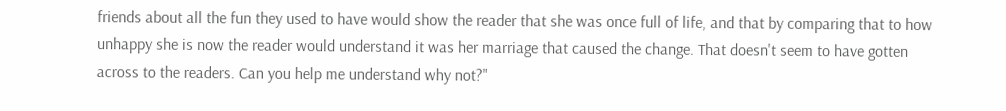friends about all the fun they used to have would show the reader that she was once full of life, and that by comparing that to how unhappy she is now the reader would understand it was her marriage that caused the change. That doesn't seem to have gotten across to the readers. Can you help me understand why not?"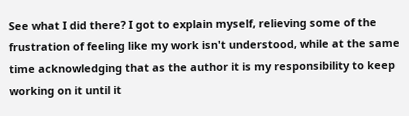See what I did there? I got to explain myself, relieving some of the frustration of feeling like my work isn't understood, while at the same time acknowledging that as the author it is my responsibility to keep working on it until it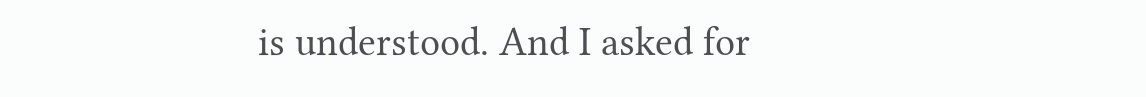is understood. And I asked for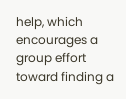help, which encourages a group effort toward finding a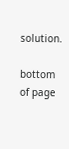solution.

bottom of page